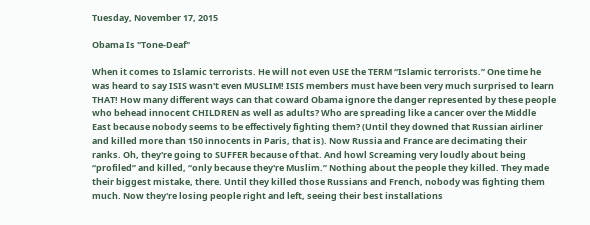Tuesday, November 17, 2015

Obama Is "Tone-Deaf"

When it comes to Islamic terrorists. He will not even USE the TERM “Islamic terrorists.” One time he was heard to say ISIS wasn't even MUSLIM! ISIS members must have been very much surprised to learn THAT! How many different ways can that coward Obama ignore the danger represented by these people who behead innocent CHILDREN as well as adults? Who are spreading like a cancer over the Middle East because nobody seems to be effectively fighting them? (Until they downed that Russian airliner and killed more than 150 innocents in Paris, that is). Now Russia and France are decimating their ranks. Oh, they're going to SUFFER because of that. And howl Screaming very loudly about being “profiled” and killed, “only because they're Muslim.” Nothing about the people they killed. They made their biggest mistake, there. Until they killed those Russians and French, nobody was fighting them much. Now they're losing people right and left, seeing their best installations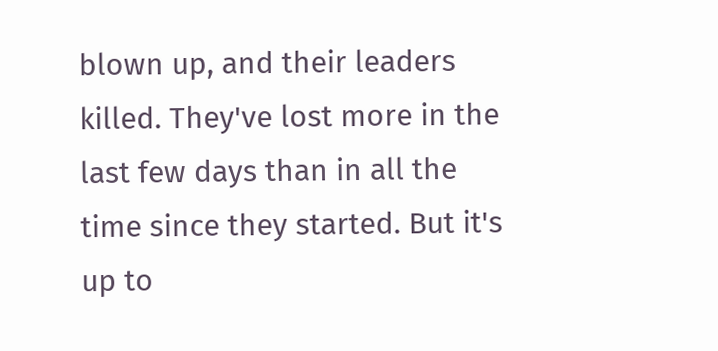blown up, and their leaders killed. They've lost more in the last few days than in all the time since they started. But it's up to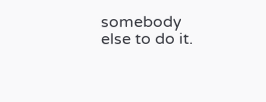somebody else to do it.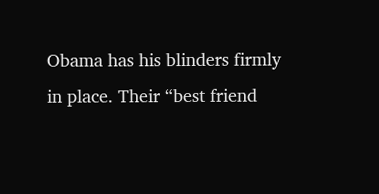Obama has his blinders firmly in place. Their “best friend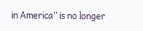in America” is no longer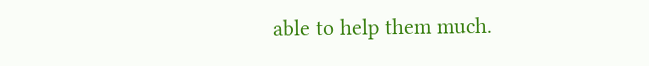able to help them much.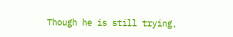Though he is still trying,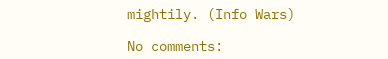mightily. (Info Wars)

No comments: